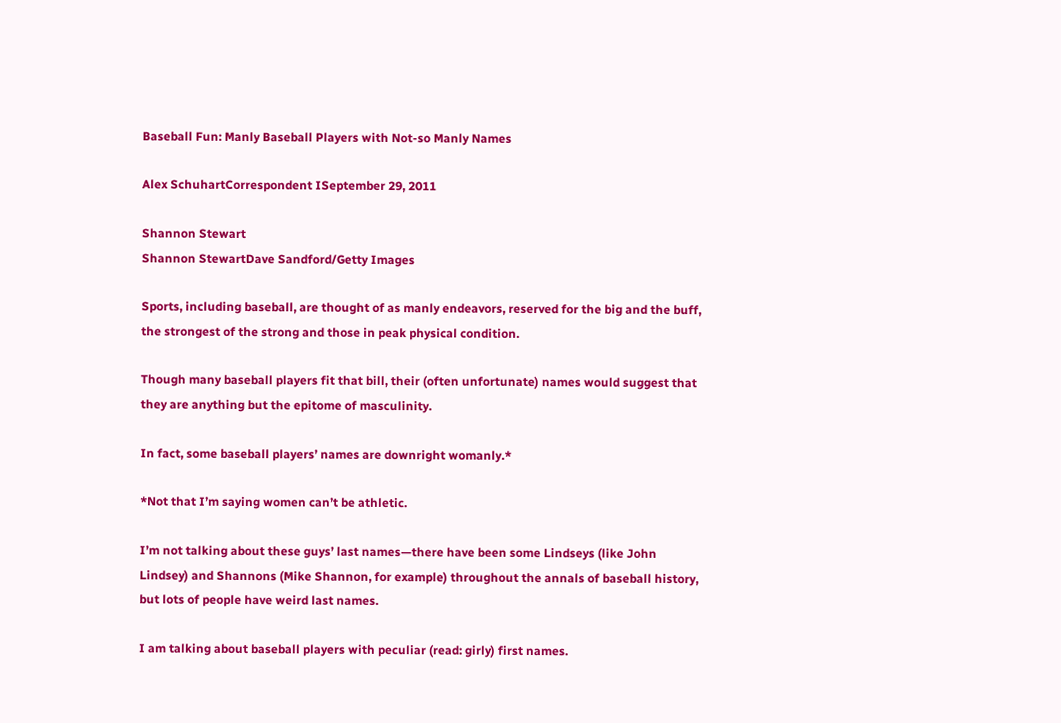Baseball Fun: Manly Baseball Players with Not-so Manly Names

Alex SchuhartCorrespondent ISeptember 29, 2011

Shannon Stewart
Shannon StewartDave Sandford/Getty Images

Sports, including baseball, are thought of as manly endeavors, reserved for the big and the buff, the strongest of the strong and those in peak physical condition.

Though many baseball players fit that bill, their (often unfortunate) names would suggest that they are anything but the epitome of masculinity.

In fact, some baseball players’ names are downright womanly.*

*Not that I’m saying women can’t be athletic.

I’m not talking about these guys’ last names—there have been some Lindseys (like John Lindsey) and Shannons (Mike Shannon, for example) throughout the annals of baseball history, but lots of people have weird last names.

I am talking about baseball players with peculiar (read: girly) first names.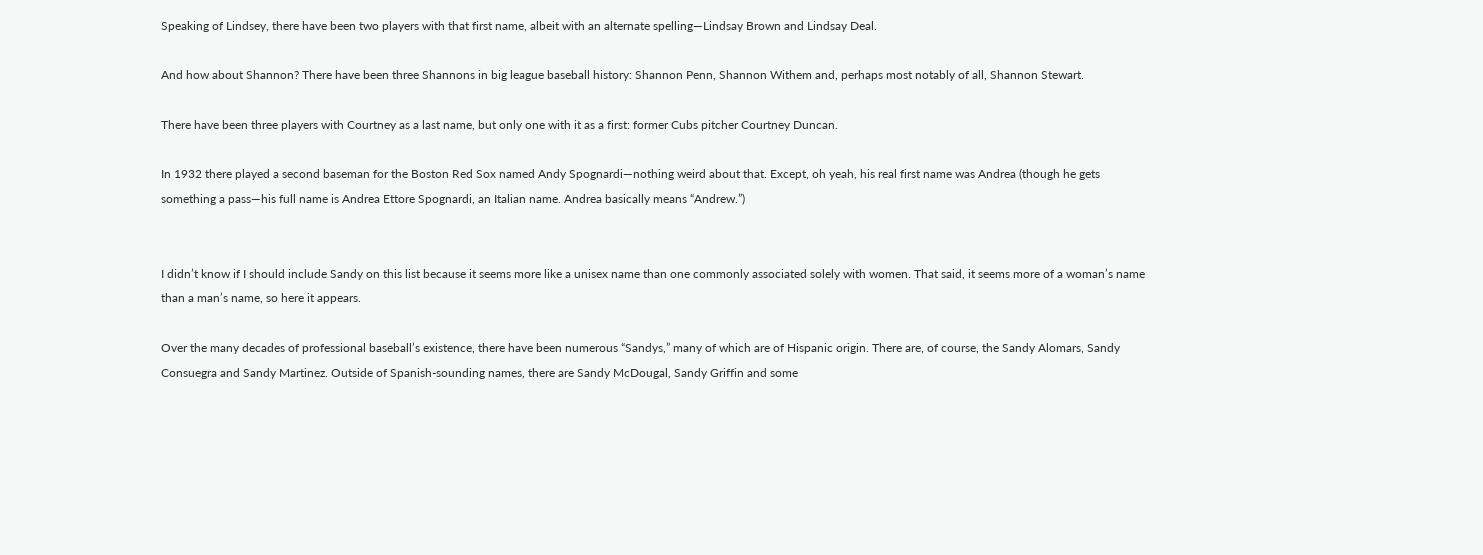Speaking of Lindsey, there have been two players with that first name, albeit with an alternate spelling—Lindsay Brown and Lindsay Deal.

And how about Shannon? There have been three Shannons in big league baseball history: Shannon Penn, Shannon Withem and, perhaps most notably of all, Shannon Stewart.

There have been three players with Courtney as a last name, but only one with it as a first: former Cubs pitcher Courtney Duncan.

In 1932 there played a second baseman for the Boston Red Sox named Andy Spognardi—nothing weird about that. Except, oh yeah, his real first name was Andrea (though he gets something a pass—his full name is Andrea Ettore Spognardi, an Italian name. Andrea basically means “Andrew.”)


I didn’t know if I should include Sandy on this list because it seems more like a unisex name than one commonly associated solely with women. That said, it seems more of a woman’s name than a man’s name, so here it appears.

Over the many decades of professional baseball’s existence, there have been numerous “Sandys,” many of which are of Hispanic origin. There are, of course, the Sandy Alomars, Sandy Consuegra and Sandy Martinez. Outside of Spanish-sounding names, there are Sandy McDougal, Sandy Griffin and some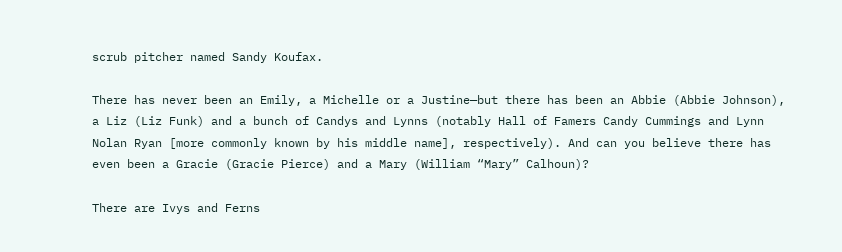scrub pitcher named Sandy Koufax.

There has never been an Emily, a Michelle or a Justine—but there has been an Abbie (Abbie Johnson), a Liz (Liz Funk) and a bunch of Candys and Lynns (notably Hall of Famers Candy Cummings and Lynn Nolan Ryan [more commonly known by his middle name], respectively). And can you believe there has even been a Gracie (Gracie Pierce) and a Mary (William “Mary” Calhoun)?

There are Ivys and Ferns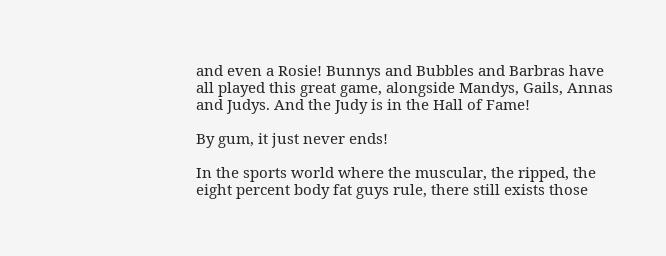and even a Rosie! Bunnys and Bubbles and Barbras have all played this great game, alongside Mandys, Gails, Annas and Judys. And the Judy is in the Hall of Fame!

By gum, it just never ends!

In the sports world where the muscular, the ripped, the eight percent body fat guys rule, there still exists those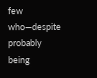few who—despite probably being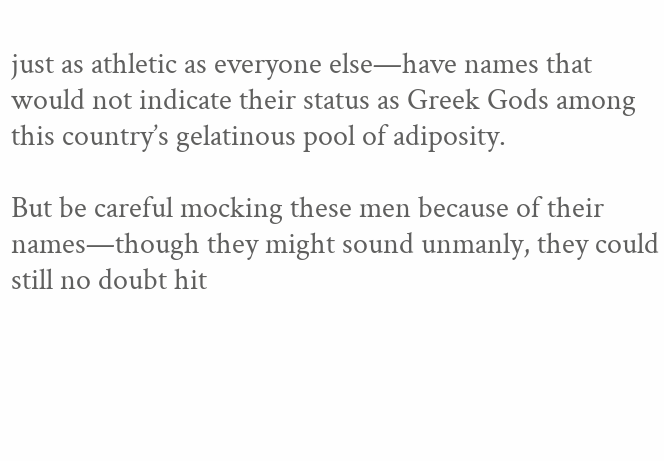just as athletic as everyone else—have names that would not indicate their status as Greek Gods among this country’s gelatinous pool of adiposity.

But be careful mocking these men because of their names—though they might sound unmanly, they could still no doubt hit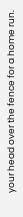your head over the fence for a home run.